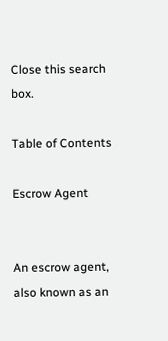Close this search box.

Table of Contents

Escrow Agent


An escrow agent, also known as an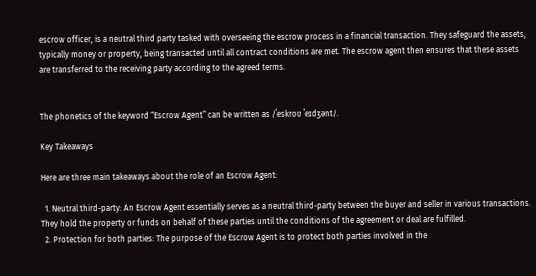escrow officer, is a neutral third party tasked with overseeing the escrow process in a financial transaction. They safeguard the assets, typically money or property, being transacted until all contract conditions are met. The escrow agent then ensures that these assets are transferred to the receiving party according to the agreed terms.


The phonetics of the keyword “Escrow Agent” can be written as /ˈeskroʊ ˈeɪdʒənt/.

Key Takeaways

Here are three main takeaways about the role of an Escrow Agent:

  1. Neutral third-party: An Escrow Agent essentially serves as a neutral third-party between the buyer and seller in various transactions. They hold the property or funds on behalf of these parties until the conditions of the agreement or deal are fulfilled.
  2. Protection for both parties: The purpose of the Escrow Agent is to protect both parties involved in the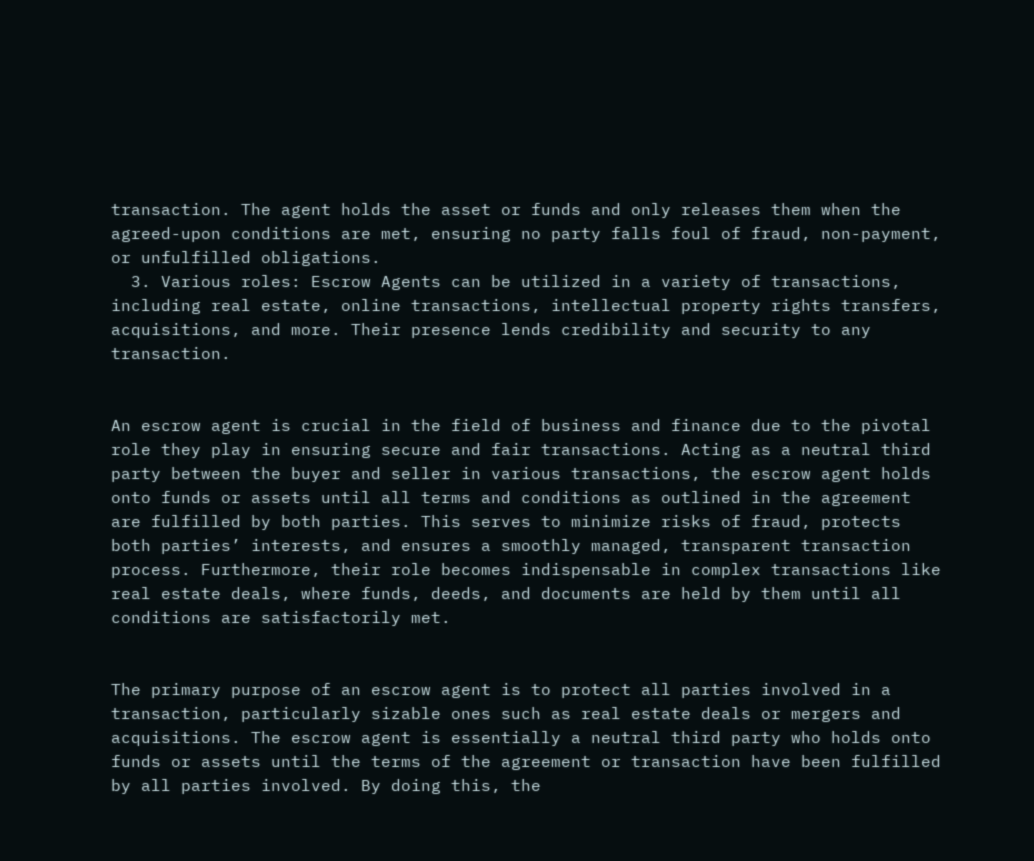transaction. The agent holds the asset or funds and only releases them when the agreed-upon conditions are met, ensuring no party falls foul of fraud, non-payment, or unfulfilled obligations.
  3. Various roles: Escrow Agents can be utilized in a variety of transactions, including real estate, online transactions, intellectual property rights transfers, acquisitions, and more. Their presence lends credibility and security to any transaction.


An escrow agent is crucial in the field of business and finance due to the pivotal role they play in ensuring secure and fair transactions. Acting as a neutral third party between the buyer and seller in various transactions, the escrow agent holds onto funds or assets until all terms and conditions as outlined in the agreement are fulfilled by both parties. This serves to minimize risks of fraud, protects both parties’ interests, and ensures a smoothly managed, transparent transaction process. Furthermore, their role becomes indispensable in complex transactions like real estate deals, where funds, deeds, and documents are held by them until all conditions are satisfactorily met.


The primary purpose of an escrow agent is to protect all parties involved in a transaction, particularly sizable ones such as real estate deals or mergers and acquisitions. The escrow agent is essentially a neutral third party who holds onto funds or assets until the terms of the agreement or transaction have been fulfilled by all parties involved. By doing this, the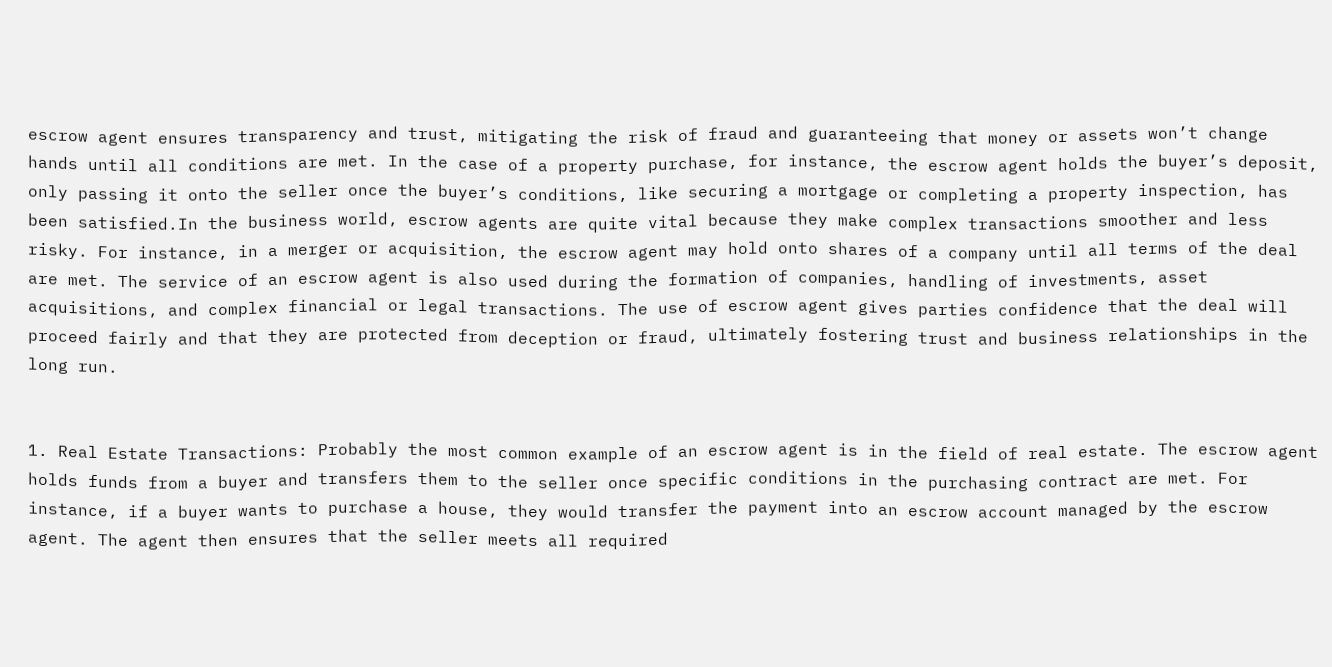escrow agent ensures transparency and trust, mitigating the risk of fraud and guaranteeing that money or assets won’t change hands until all conditions are met. In the case of a property purchase, for instance, the escrow agent holds the buyer’s deposit, only passing it onto the seller once the buyer’s conditions, like securing a mortgage or completing a property inspection, has been satisfied.In the business world, escrow agents are quite vital because they make complex transactions smoother and less risky. For instance, in a merger or acquisition, the escrow agent may hold onto shares of a company until all terms of the deal are met. The service of an escrow agent is also used during the formation of companies, handling of investments, asset acquisitions, and complex financial or legal transactions. The use of escrow agent gives parties confidence that the deal will proceed fairly and that they are protected from deception or fraud, ultimately fostering trust and business relationships in the long run.


1. Real Estate Transactions: Probably the most common example of an escrow agent is in the field of real estate. The escrow agent holds funds from a buyer and transfers them to the seller once specific conditions in the purchasing contract are met. For instance, if a buyer wants to purchase a house, they would transfer the payment into an escrow account managed by the escrow agent. The agent then ensures that the seller meets all required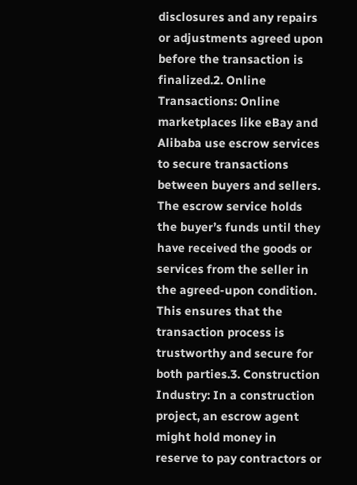disclosures and any repairs or adjustments agreed upon before the transaction is finalized.2. Online Transactions: Online marketplaces like eBay and Alibaba use escrow services to secure transactions between buyers and sellers. The escrow service holds the buyer’s funds until they have received the goods or services from the seller in the agreed-upon condition. This ensures that the transaction process is trustworthy and secure for both parties.3. Construction Industry: In a construction project, an escrow agent might hold money in reserve to pay contractors or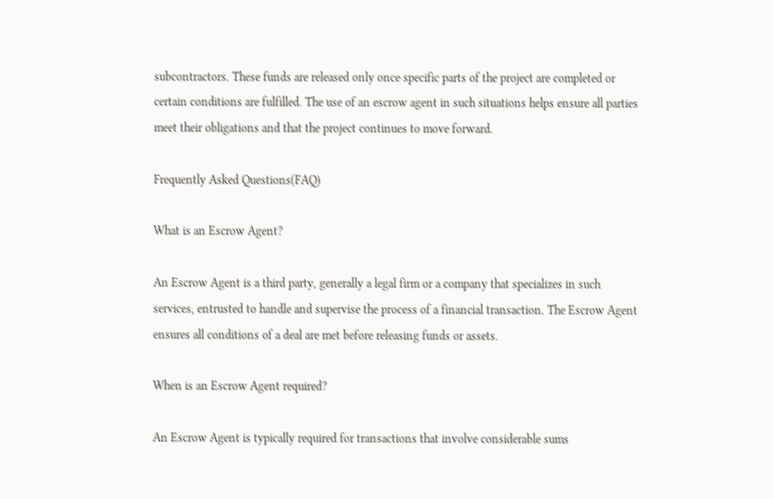subcontractors. These funds are released only once specific parts of the project are completed or certain conditions are fulfilled. The use of an escrow agent in such situations helps ensure all parties meet their obligations and that the project continues to move forward.

Frequently Asked Questions(FAQ)

What is an Escrow Agent?

An Escrow Agent is a third party, generally a legal firm or a company that specializes in such services, entrusted to handle and supervise the process of a financial transaction. The Escrow Agent ensures all conditions of a deal are met before releasing funds or assets.

When is an Escrow Agent required?

An Escrow Agent is typically required for transactions that involve considerable sums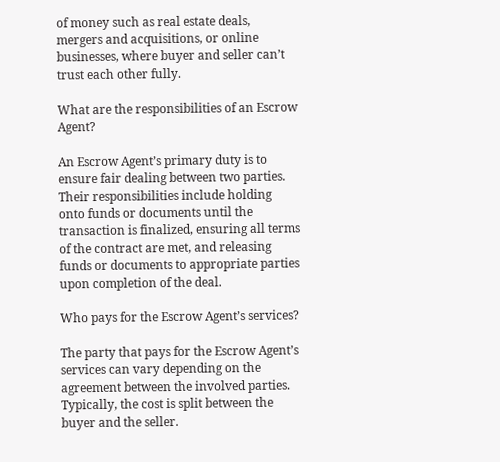of money such as real estate deals, mergers and acquisitions, or online businesses, where buyer and seller can’t trust each other fully.

What are the responsibilities of an Escrow Agent?

An Escrow Agent’s primary duty is to ensure fair dealing between two parties. Their responsibilities include holding onto funds or documents until the transaction is finalized, ensuring all terms of the contract are met, and releasing funds or documents to appropriate parties upon completion of the deal.

Who pays for the Escrow Agent’s services?

The party that pays for the Escrow Agent’s services can vary depending on the agreement between the involved parties. Typically, the cost is split between the buyer and the seller.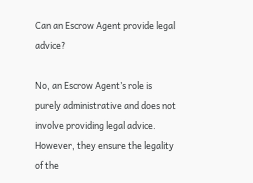Can an Escrow Agent provide legal advice?

No, an Escrow Agent’s role is purely administrative and does not involve providing legal advice. However, they ensure the legality of the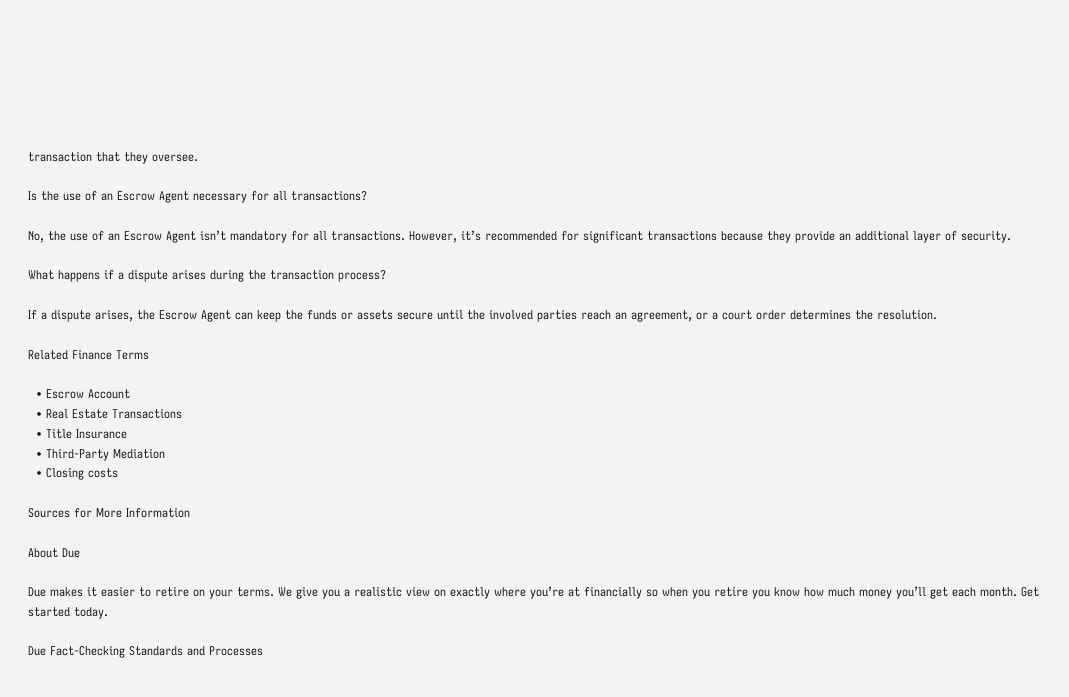transaction that they oversee.

Is the use of an Escrow Agent necessary for all transactions?

No, the use of an Escrow Agent isn’t mandatory for all transactions. However, it’s recommended for significant transactions because they provide an additional layer of security.

What happens if a dispute arises during the transaction process?

If a dispute arises, the Escrow Agent can keep the funds or assets secure until the involved parties reach an agreement, or a court order determines the resolution.

Related Finance Terms

  • Escrow Account
  • Real Estate Transactions
  • Title Insurance
  • Third-Party Mediation
  • Closing costs

Sources for More Information

About Due

Due makes it easier to retire on your terms. We give you a realistic view on exactly where you’re at financially so when you retire you know how much money you’ll get each month. Get started today.

Due Fact-Checking Standards and Processes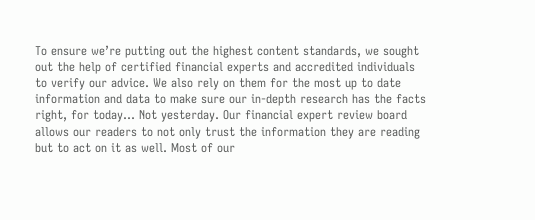To ensure we’re putting out the highest content standards, we sought out the help of certified financial experts and accredited individuals to verify our advice. We also rely on them for the most up to date information and data to make sure our in-depth research has the facts right, for today… Not yesterday. Our financial expert review board allows our readers to not only trust the information they are reading but to act on it as well. Most of our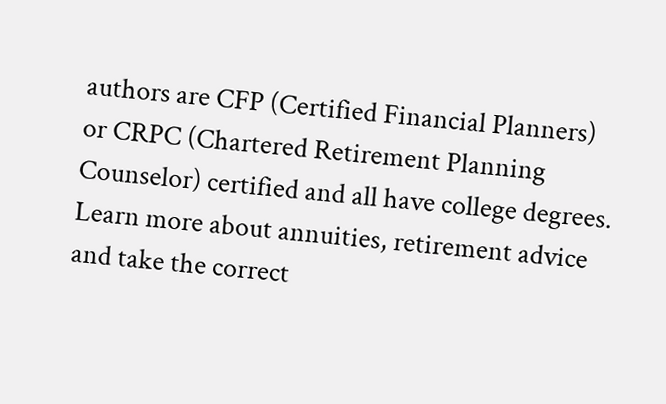authors are CFP (Certified Financial Planners) or CRPC (Chartered Retirement Planning Counselor) certified and all have college degrees. Learn more about annuities, retirement advice and take the correct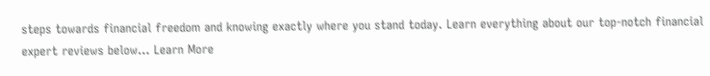steps towards financial freedom and knowing exactly where you stand today. Learn everything about our top-notch financial expert reviews below… Learn More